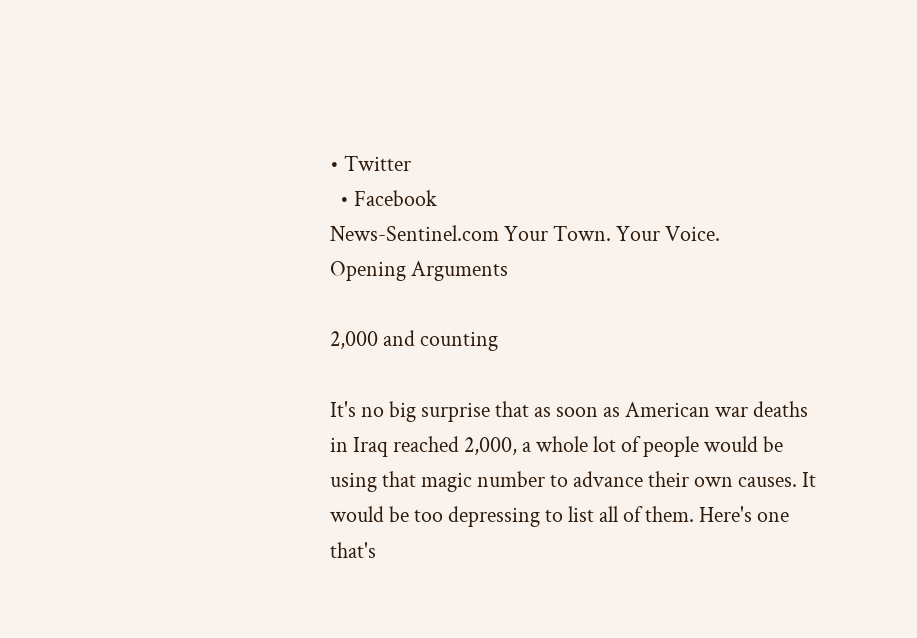• Twitter
  • Facebook
News-Sentinel.com Your Town. Your Voice.
Opening Arguments

2,000 and counting

It's no big surprise that as soon as American war deaths in Iraq reached 2,000, a whole lot of people would be using that magic number to advance their own causes. It would be too depressing to list all of them. Here's one that's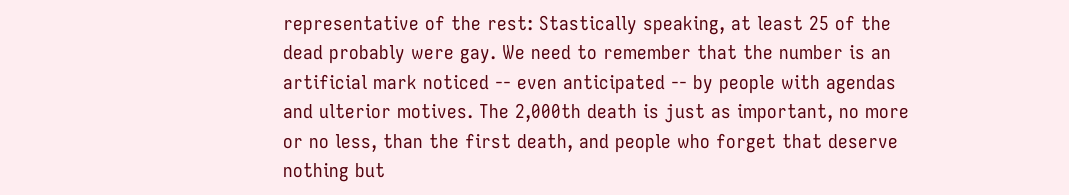representative of the rest: Stastically speaking, at least 25 of the dead probably were gay. We need to remember that the number is an artificial mark noticed -- even anticipated -- by people with agendas and ulterior motives. The 2,000th death is just as important, no more or no less, than the first death, and people who forget that deserve nothing but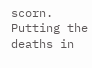scorn. Putting the deaths in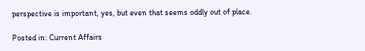perspective is important, yes, but even that seems oddly out of place.

Posted in: Current Affairs